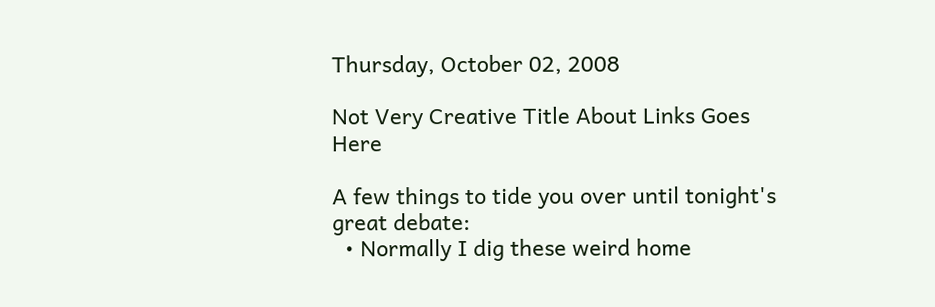Thursday, October 02, 2008

Not Very Creative Title About Links Goes Here

A few things to tide you over until tonight's great debate:
  • Normally I dig these weird home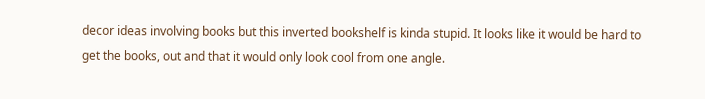decor ideas involving books but this inverted bookshelf is kinda stupid. It looks like it would be hard to get the books, out and that it would only look cool from one angle.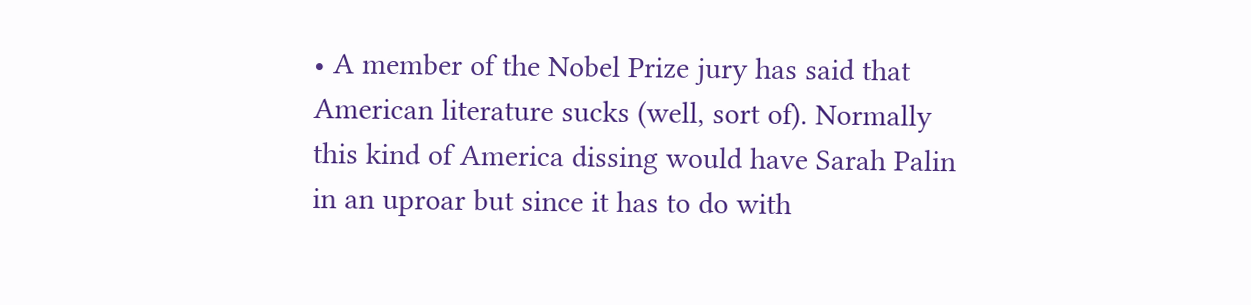• A member of the Nobel Prize jury has said that American literature sucks (well, sort of). Normally this kind of America dissing would have Sarah Palin in an uproar but since it has to do with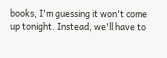books, I'm guessing it won't come up tonight. Instead, we'll have to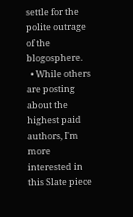settle for the polite outrage of the blogosphere.
  • While others are posting about the highest paid authors, I'm more interested in this Slate piece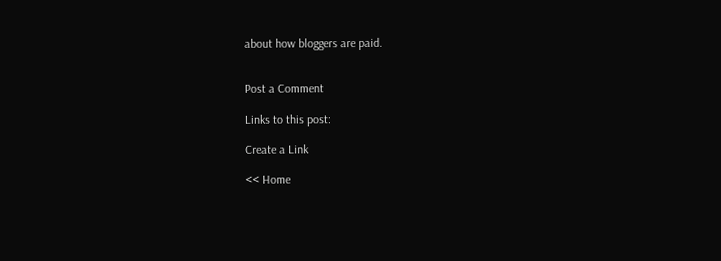about how bloggers are paid.


Post a Comment

Links to this post:

Create a Link

<< Home